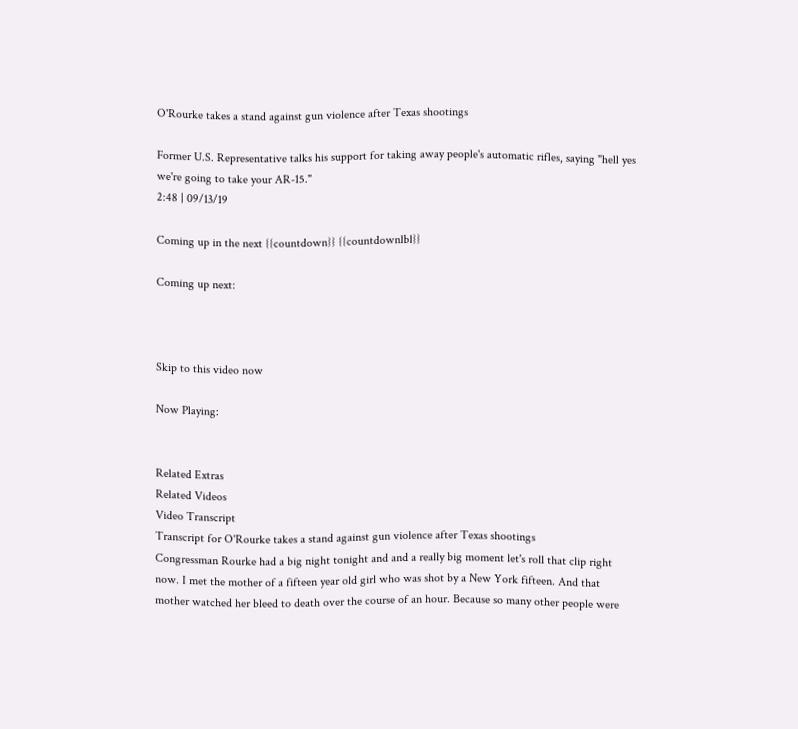O'Rourke takes a stand against gun violence after Texas shootings

Former U.S. Representative talks his support for taking away people's automatic rifles, saying "hell yes we're going to take your AR-15."
2:48 | 09/13/19

Coming up in the next {{countdown}} {{countdownlbl}}

Coming up next:



Skip to this video now

Now Playing:


Related Extras
Related Videos
Video Transcript
Transcript for O'Rourke takes a stand against gun violence after Texas shootings
Congressman Rourke had a big night tonight and and a really big moment let's roll that clip right now. I met the mother of a fifteen year old girl who was shot by a New York fifteen. And that mother watched her bleed to death over the course of an hour. Because so many other people were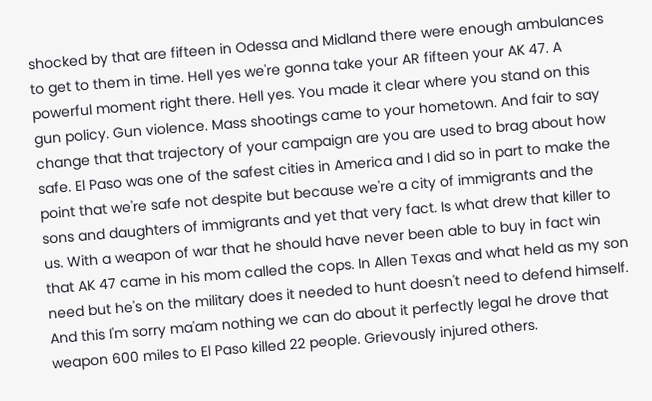shocked by that are fifteen in Odessa and Midland there were enough ambulances to get to them in time. Hell yes we're gonna take your AR fifteen your AK 47. A powerful moment right there. Hell yes. You made it clear where you stand on this gun policy. Gun violence. Mass shootings came to your hometown. And fair to say change that that trajectory of your campaign are you are used to brag about how safe. El Paso was one of the safest cities in America and I did so in part to make the point that we're safe not despite but because we're a city of immigrants and the sons and daughters of immigrants and yet that very fact. Is what drew that killer to us. With a weapon of war that he should have never been able to buy in fact win that AK 47 came in his mom called the cops. In Allen Texas and what held as my son need but he's on the military does it needed to hunt doesn't need to defend himself. And this I'm sorry ma'am nothing we can do about it perfectly legal he drove that weapon 600 miles to El Paso killed 22 people. Grievously injured others.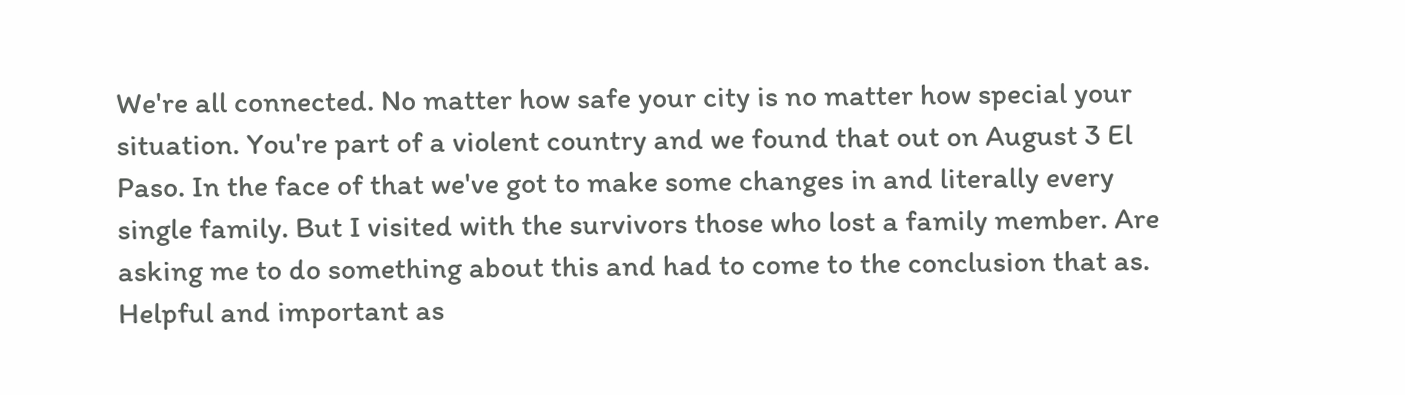We're all connected. No matter how safe your city is no matter how special your situation. You're part of a violent country and we found that out on August 3 El Paso. In the face of that we've got to make some changes in and literally every single family. But I visited with the survivors those who lost a family member. Are asking me to do something about this and had to come to the conclusion that as. Helpful and important as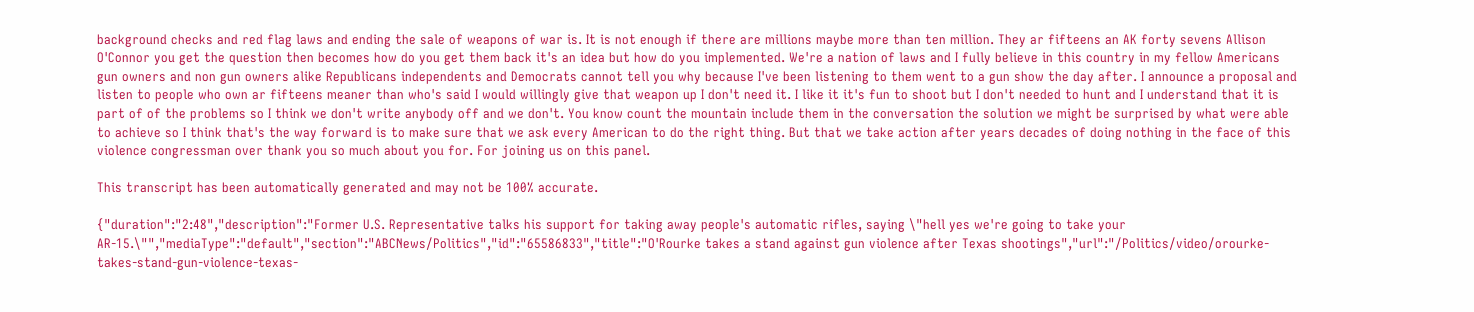background checks and red flag laws and ending the sale of weapons of war is. It is not enough if there are millions maybe more than ten million. They ar fifteens an AK forty sevens Allison O'Connor you get the question then becomes how do you get them back it's an idea but how do you implemented. We're a nation of laws and I fully believe in this country in my fellow Americans gun owners and non gun owners alike Republicans independents and Democrats cannot tell you why because I've been listening to them went to a gun show the day after. I announce a proposal and listen to people who own ar fifteens meaner than who's said I would willingly give that weapon up I don't need it. I like it it's fun to shoot but I don't needed to hunt and I understand that it is part of of the problems so I think we don't write anybody off and we don't. You know count the mountain include them in the conversation the solution we might be surprised by what were able to achieve so I think that's the way forward is to make sure that we ask every American to do the right thing. But that we take action after years decades of doing nothing in the face of this violence congressman over thank you so much about you for. For joining us on this panel.

This transcript has been automatically generated and may not be 100% accurate.

{"duration":"2:48","description":"Former U.S. Representative talks his support for taking away people's automatic rifles, saying \"hell yes we're going to take your AR-15.\"","mediaType":"default","section":"ABCNews/Politics","id":"65586833","title":"O'Rourke takes a stand against gun violence after Texas shootings","url":"/Politics/video/orourke-takes-stand-gun-violence-texas-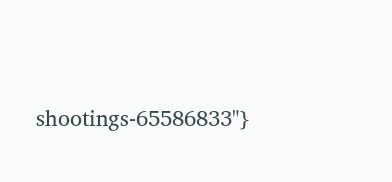shootings-65586833"}